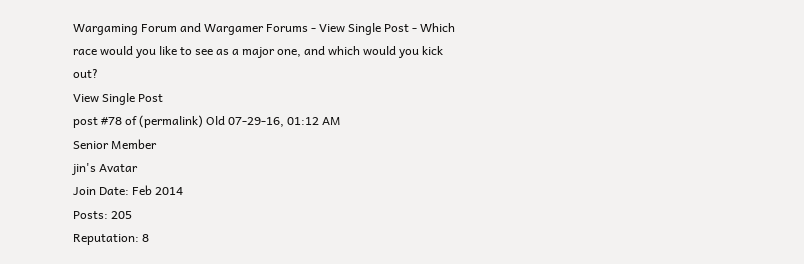Wargaming Forum and Wargamer Forums - View Single Post - Which race would you like to see as a major one, and which would you kick out?
View Single Post
post #78 of (permalink) Old 07-29-16, 01:12 AM
Senior Member
jin's Avatar
Join Date: Feb 2014
Posts: 205
Reputation: 8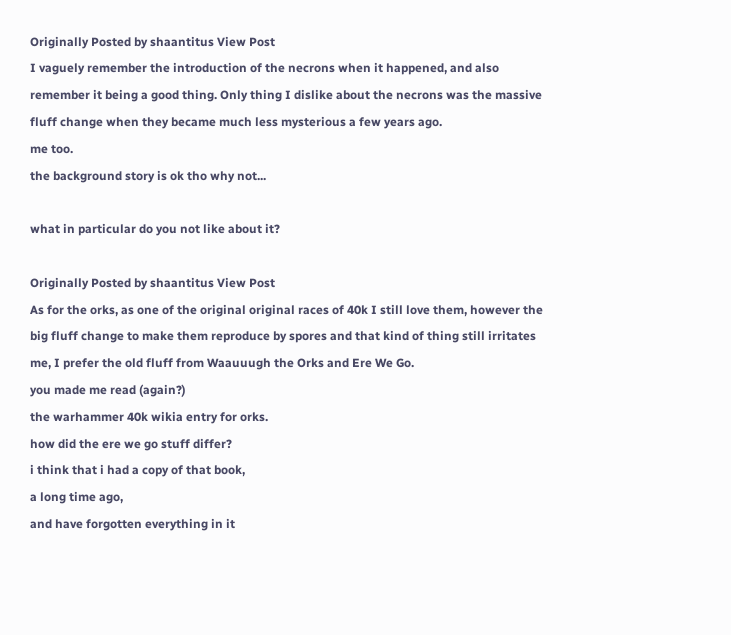Originally Posted by shaantitus View Post
I vaguely remember the introduction of the necrons when it happened, and also remember it being a good thing. Only thing I dislike about the necrons was the massive fluff change when they became much less mysterious a few years ago.
me too.
the background story is ok tho why not...

what in particular do you not like about it?

Originally Posted by shaantitus View Post
As for the orks, as one of the original original races of 40k I still love them, however the big fluff change to make them reproduce by spores and that kind of thing still irritates me, I prefer the old fluff from Waauuugh the Orks and Ere We Go.
you made me read (again?)
the warhammer 40k wikia entry for orks.
how did the ere we go stuff differ?
i think that i had a copy of that book,
a long time ago,
and have forgotten everything in it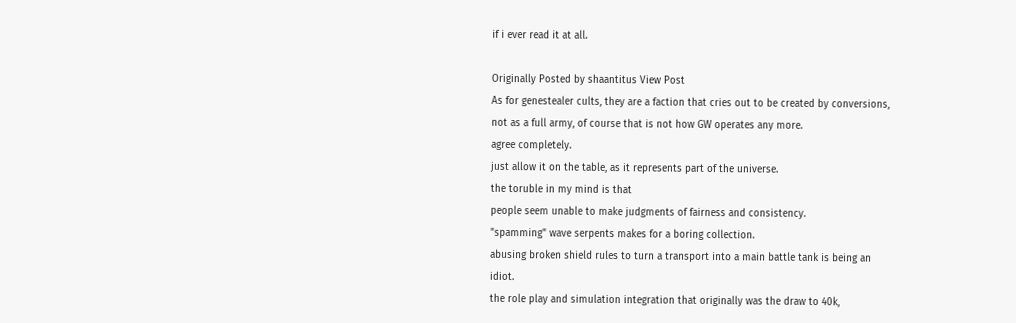if i ever read it at all.

Originally Posted by shaantitus View Post
As for genestealer cults, they are a faction that cries out to be created by conversions, not as a full army, of course that is not how GW operates any more.
agree completely.
just allow it on the table, as it represents part of the universe.
the toruble in my mind is that
people seem unable to make judgments of fairness and consistency.
"spamming" wave serpents makes for a boring collection.
abusing broken shield rules to turn a transport into a main battle tank is being an idiot.
the role play and simulation integration that originally was the draw to 40k,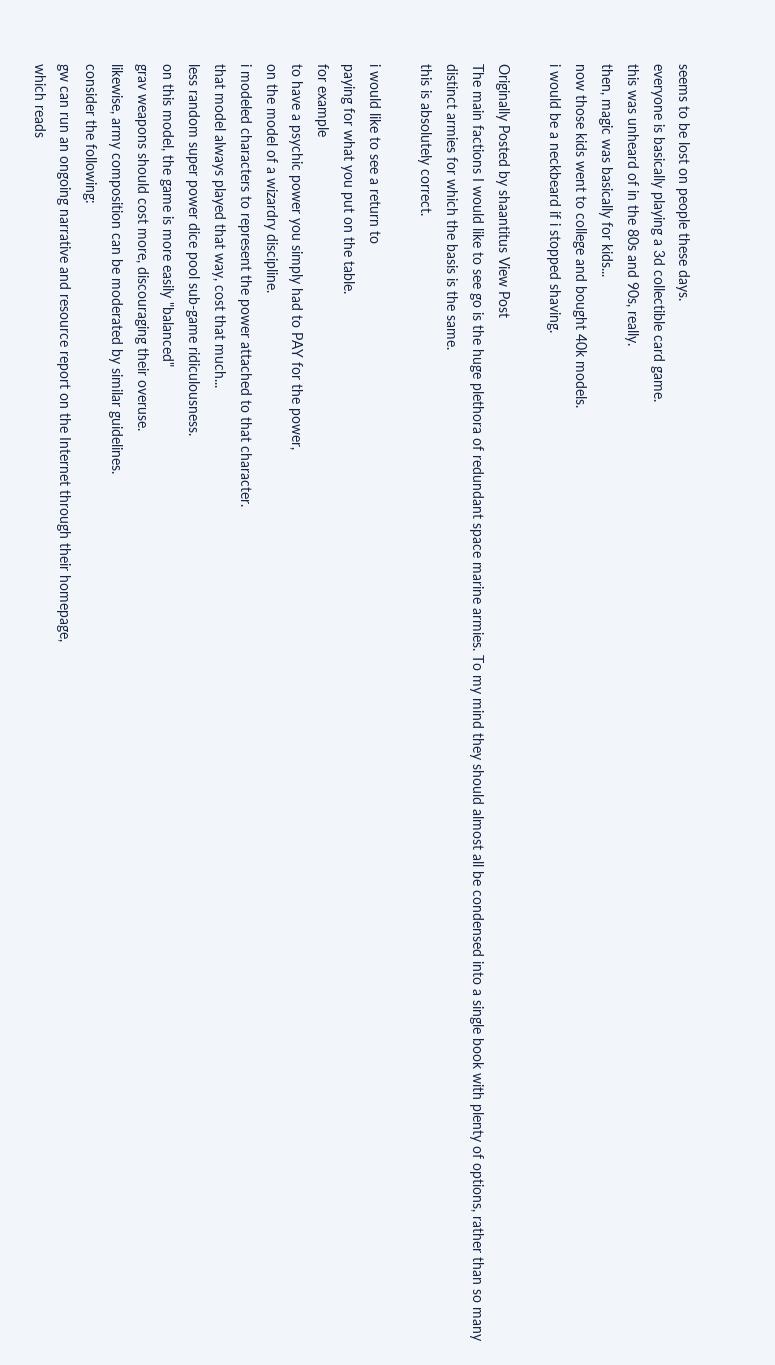seems to be lost on people these days.
everyone is basically playing a 3d collectible card game.
this was unheard of in the 80s and 90s, really.
then, magic was basically for kids...
now those kids went to college and bought 40k models.
i would be a neckbeard if i stopped shaving.

Originally Posted by shaantitus View Post
The main factions I would like to see go is the huge plethora of redundant space marine armies. To my mind they should almost all be condensed into a single book with plenty of options, rather than so many distinct armies for which the basis is the same.
this is absolutely correct.

i would like to see a return to
paying for what you put on the table.
for example
to have a psychic power you simply had to PAY for the power,
on the model of a wizardry discipline.
i modeled characters to represent the power attached to that character.
that model always played that way, cost that much...
less random super power dice pool sub-game ridiculousness.
on this model, the game is more easily "balanced"
grav weapons should cost more, discouraging their overuse.
likewise, army composition can be moderated by similar guidelines.
consider the following:
gw can run an ongoing narrative and resource report on the Internet through their homepage,
which reads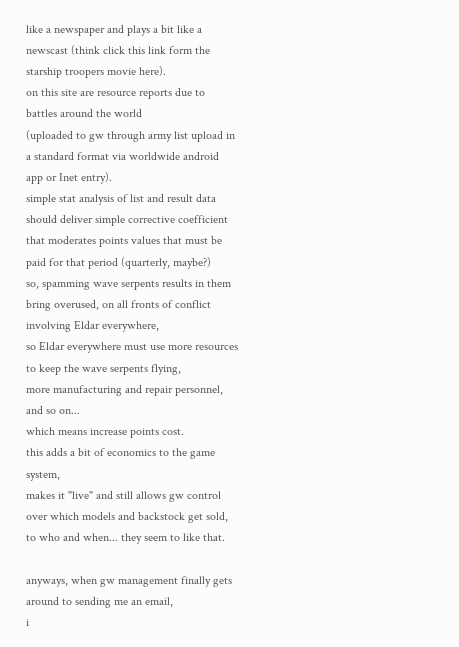like a newspaper and plays a bit like a newscast (think click this link form the starship troopers movie here).
on this site are resource reports due to battles around the world
(uploaded to gw through army list upload in a standard format via worldwide android app or Inet entry).
simple stat analysis of list and result data should deliver simple corrective coefficient that moderates points values that must be paid for that period (quarterly, maybe?)
so, spamming wave serpents results in them bring overused, on all fronts of conflict involving Eldar everywhere,
so Eldar everywhere must use more resources to keep the wave serpents flying,
more manufacturing and repair personnel, and so on...
which means increase points cost.
this adds a bit of economics to the game system,
makes it "live" and still allows gw control over which models and backstock get sold, to who and when... they seem to like that.

anyways, when gw management finally gets around to sending me an email,
i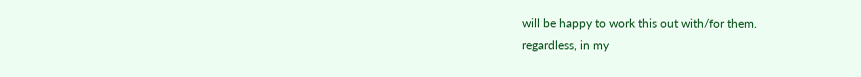will be happy to work this out with/for them.
regardless, in my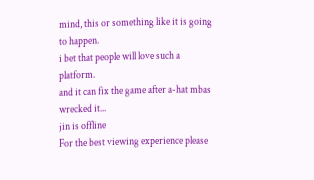mind, this or something like it is going to happen.
i bet that people will love such a platform.
and it can fix the game after a-hat mbas wrecked it...
jin is offline
For the best viewing experience please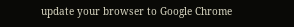update your browser to Google Chrome